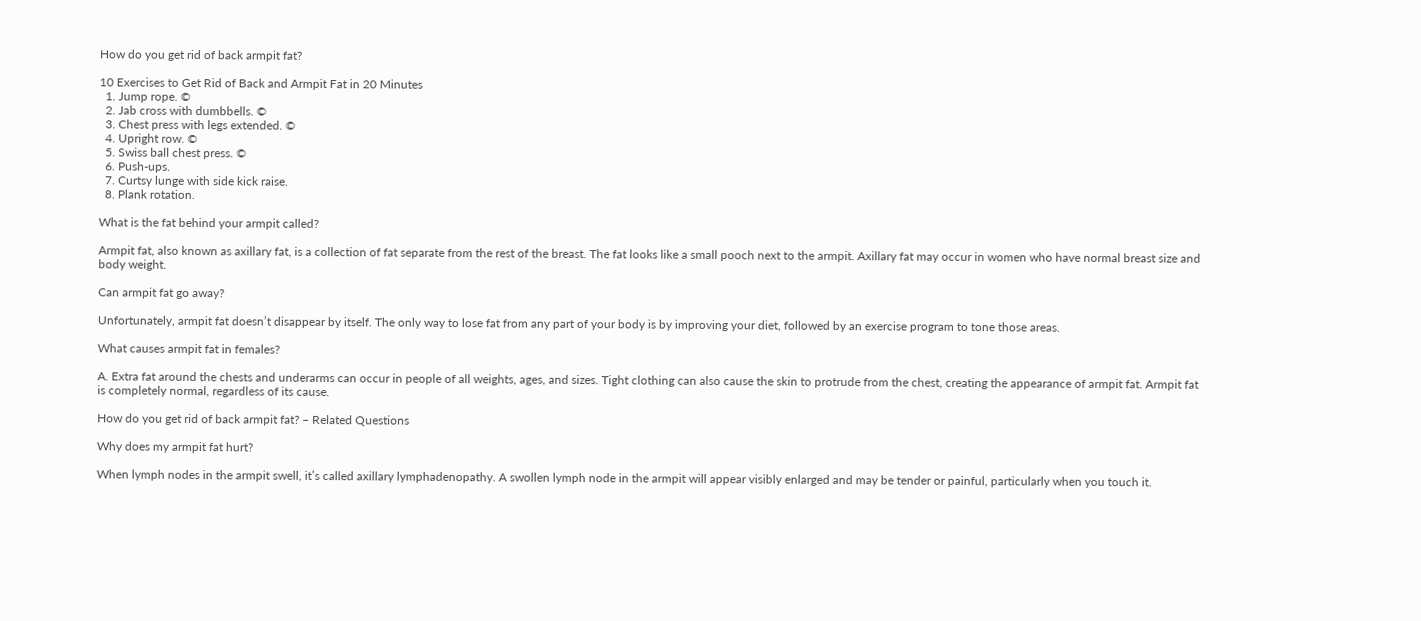How do you get rid of back armpit fat?

10 Exercises to Get Rid of Back and Armpit Fat in 20 Minutes
  1. Jump rope. ©
  2. Jab cross with dumbbells. ©
  3. Chest press with legs extended. ©
  4. Upright row. ©
  5. Swiss ball chest press. ©
  6. Push-ups.
  7. Curtsy lunge with side kick raise.
  8. Plank rotation.

What is the fat behind your armpit called?

Armpit fat, also known as axillary fat, is a collection of fat separate from the rest of the breast. The fat looks like a small pooch next to the armpit. Axillary fat may occur in women who have normal breast size and body weight.

Can armpit fat go away?

Unfortunately, armpit fat doesn’t disappear by itself. The only way to lose fat from any part of your body is by improving your diet, followed by an exercise program to tone those areas.

What causes armpit fat in females?

A. Extra fat around the chests and underarms can occur in people of all weights, ages, and sizes. Tight clothing can also cause the skin to protrude from the chest, creating the appearance of armpit fat. Armpit fat is completely normal, regardless of its cause.

How do you get rid of back armpit fat? – Related Questions

Why does my armpit fat hurt?

When lymph nodes in the armpit swell, it’s called axillary lymphadenopathy. A swollen lymph node in the armpit will appear visibly enlarged and may be tender or painful, particularly when you touch it.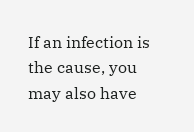If an infection is the cause, you may also have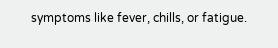symptoms like fever, chills, or fatigue.